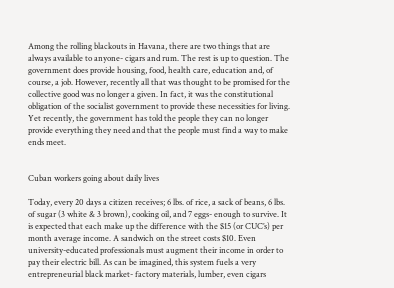Among the rolling blackouts in Havana, there are two things that are always available to anyone- cigars and rum. The rest is up to question. The government does provide housing, food, health care, education and, of course, a job. However, recently all that was thought to be promised for the collective good was no longer a given. In fact, it was the constitutional obligation of the socialist government to provide these necessities for living. Yet recently, the government has told the people they can no longer provide everything they need and that the people must find a way to make ends meet.


Cuban workers going about daily lives

Today, every 20 days a citizen receives; 6 lbs. of rice, a sack of beans, 6 lbs. of sugar (3 white & 3 brown), cooking oil, and 7 eggs- enough to survive. It is expected that each make up the difference with the $15 (or CUC’s) per month average income. A sandwich on the street costs $10. Even university-educated professionals must augment their income in order to pay their electric bill. As can be imagined, this system fuels a very entrepreneurial black market- factory materials, lumber, even cigars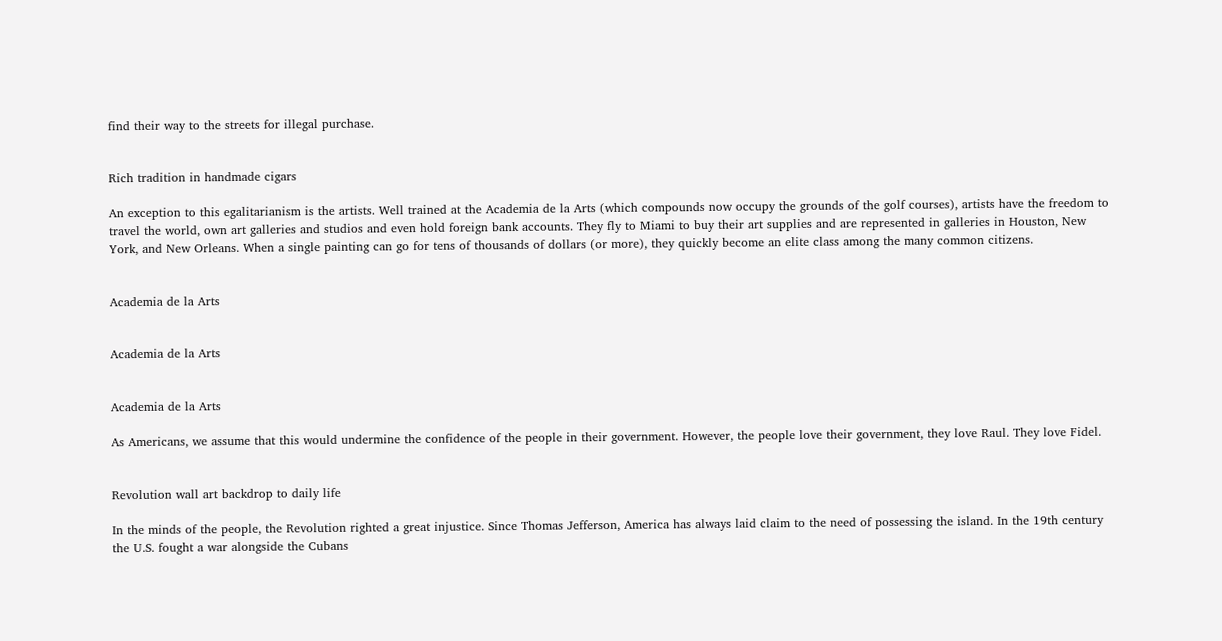find their way to the streets for illegal purchase.


Rich tradition in handmade cigars

An exception to this egalitarianism is the artists. Well trained at the Academia de la Arts (which compounds now occupy the grounds of the golf courses), artists have the freedom to travel the world, own art galleries and studios and even hold foreign bank accounts. They fly to Miami to buy their art supplies and are represented in galleries in Houston, New York, and New Orleans. When a single painting can go for tens of thousands of dollars (or more), they quickly become an elite class among the many common citizens.


Academia de la Arts


Academia de la Arts


Academia de la Arts

As Americans, we assume that this would undermine the confidence of the people in their government. However, the people love their government, they love Raul. They love Fidel.


Revolution wall art backdrop to daily life

In the minds of the people, the Revolution righted a great injustice. Since Thomas Jefferson, America has always laid claim to the need of possessing the island. In the 19th century the U.S. fought a war alongside the Cubans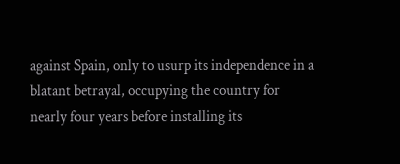against Spain, only to usurp its independence in a blatant betrayal, occupying the country for nearly four years before installing its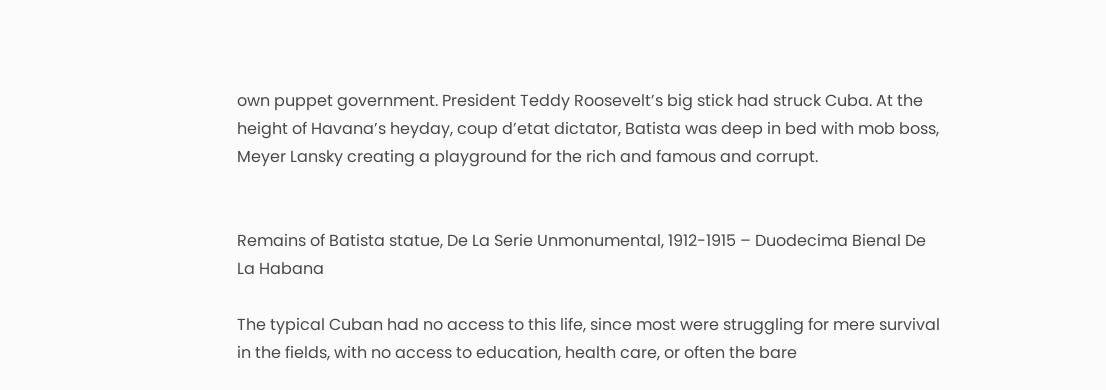own puppet government. President Teddy Roosevelt’s big stick had struck Cuba. At the height of Havana’s heyday, coup d’etat dictator, Batista was deep in bed with mob boss, Meyer Lansky creating a playground for the rich and famous and corrupt.


Remains of Batista statue, De La Serie Unmonumental, 1912-1915 – Duodecima Bienal De La Habana

The typical Cuban had no access to this life, since most were struggling for mere survival in the fields, with no access to education, health care, or often the bare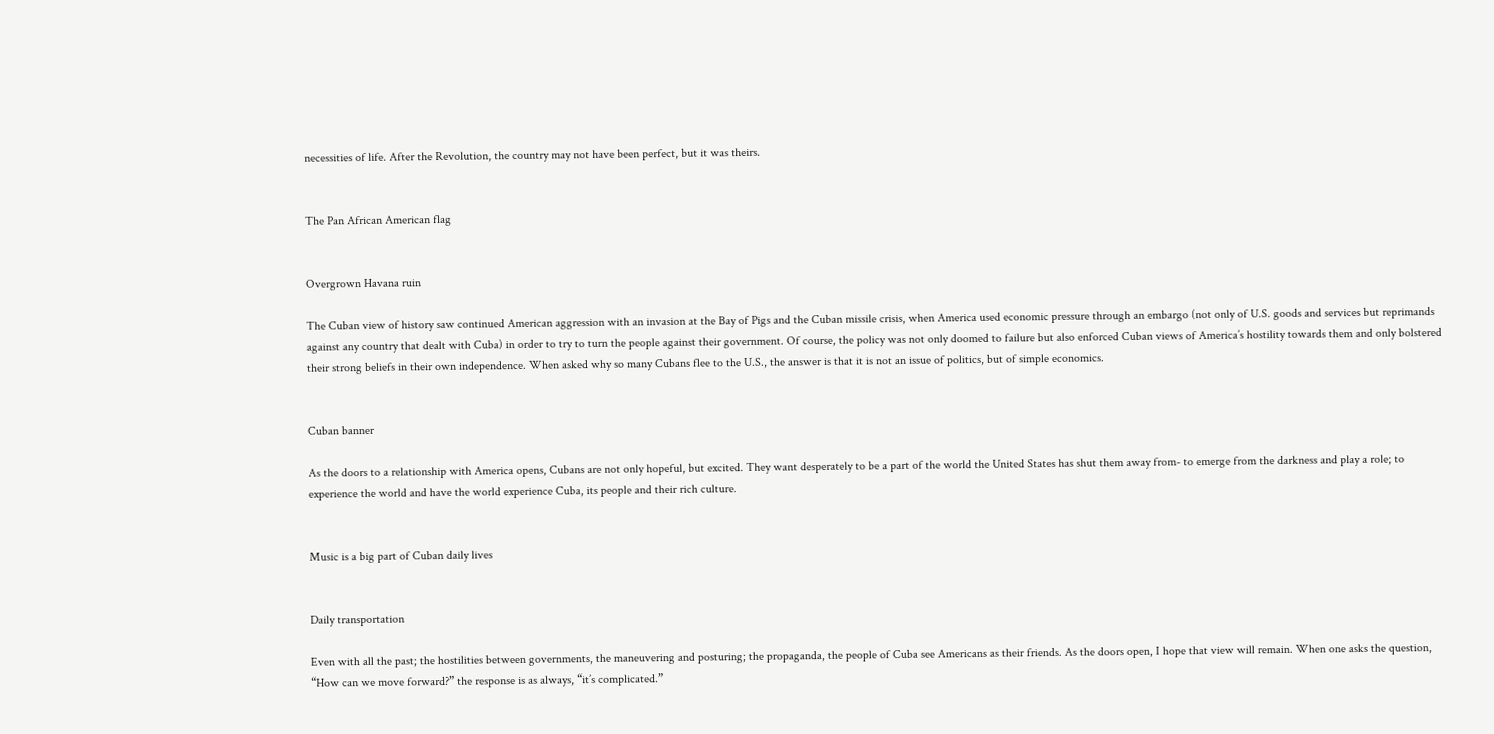necessities of life. After the Revolution, the country may not have been perfect, but it was theirs.


The Pan African American flag


Overgrown Havana ruin

The Cuban view of history saw continued American aggression with an invasion at the Bay of Pigs and the Cuban missile crisis, when America used economic pressure through an embargo (not only of U.S. goods and services but reprimands against any country that dealt with Cuba) in order to try to turn the people against their government. Of course, the policy was not only doomed to failure but also enforced Cuban views of America’s hostility towards them and only bolstered their strong beliefs in their own independence. When asked why so many Cubans flee to the U.S., the answer is that it is not an issue of politics, but of simple economics.


Cuban banner

As the doors to a relationship with America opens, Cubans are not only hopeful, but excited. They want desperately to be a part of the world the United States has shut them away from- to emerge from the darkness and play a role; to experience the world and have the world experience Cuba, its people and their rich culture.


Music is a big part of Cuban daily lives


Daily transportation

Even with all the past; the hostilities between governments, the maneuvering and posturing; the propaganda, the people of Cuba see Americans as their friends. As the doors open, I hope that view will remain. When one asks the question, “How can we move forward?” the response is as always, “it’s complicated.”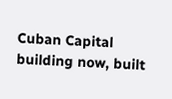Cuban Capital building now, built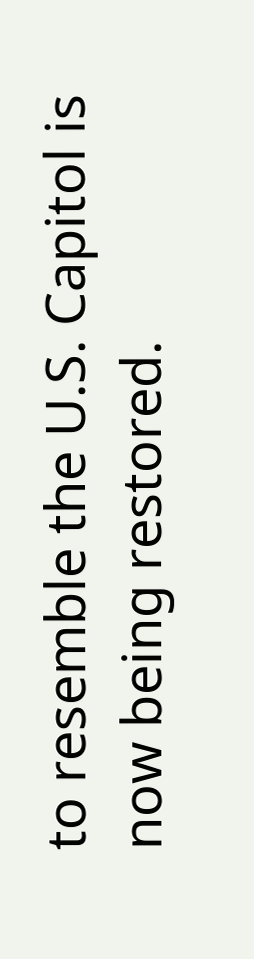to resemble the U.S. Capitol is now being restored.